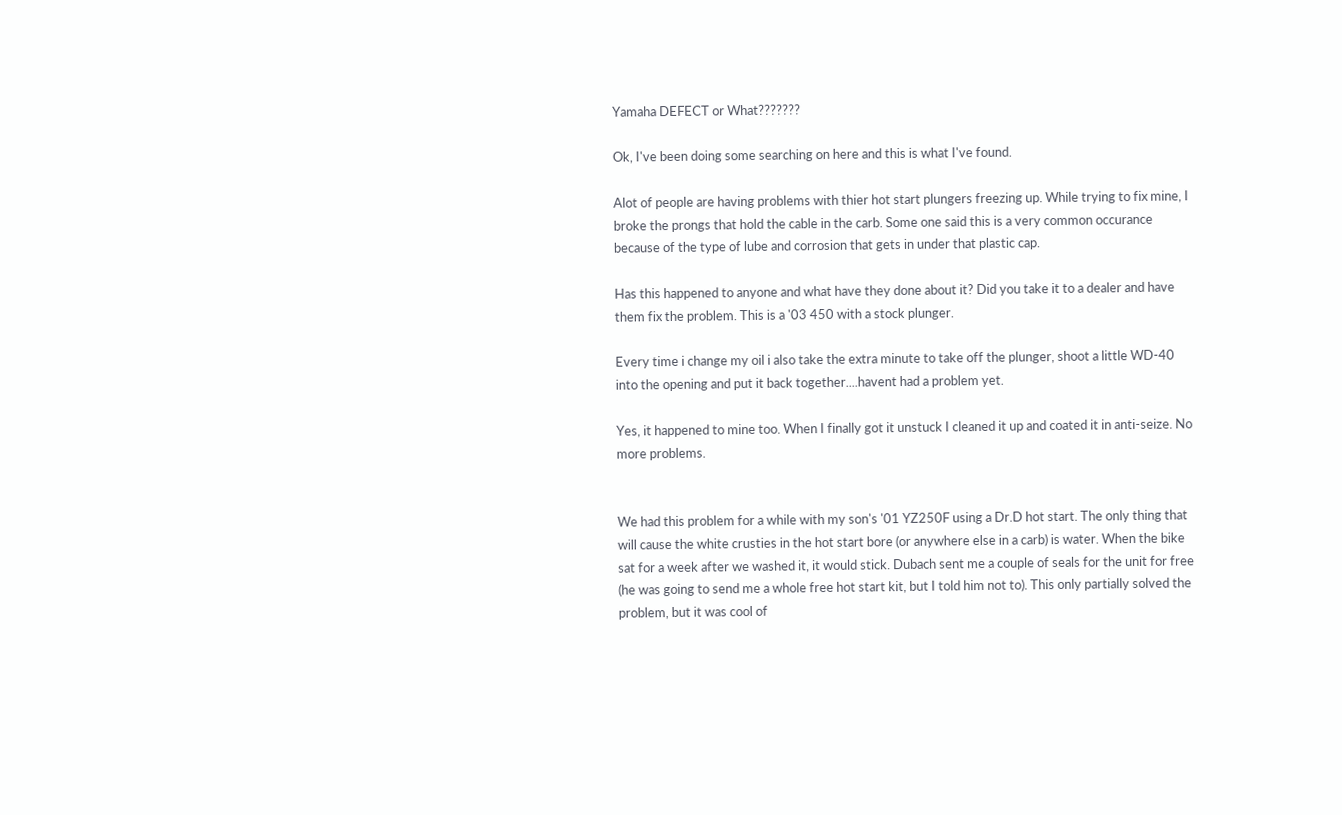Yamaha DEFECT or What???????

Ok, I've been doing some searching on here and this is what I've found.

Alot of people are having problems with thier hot start plungers freezing up. While trying to fix mine, I broke the prongs that hold the cable in the carb. Some one said this is a very common occurance because of the type of lube and corrosion that gets in under that plastic cap.

Has this happened to anyone and what have they done about it? Did you take it to a dealer and have them fix the problem. This is a '03 450 with a stock plunger.

Every time i change my oil i also take the extra minute to take off the plunger, shoot a little WD-40 into the opening and put it back together....havent had a problem yet.

Yes, it happened to mine too. When I finally got it unstuck I cleaned it up and coated it in anti-seize. No more problems.


We had this problem for a while with my son's '01 YZ250F using a Dr.D hot start. The only thing that will cause the white crusties in the hot start bore (or anywhere else in a carb) is water. When the bike sat for a week after we washed it, it would stick. Dubach sent me a couple of seals for the unit for free (he was going to send me a whole free hot start kit, but I told him not to). This only partially solved the problem, but it was cool of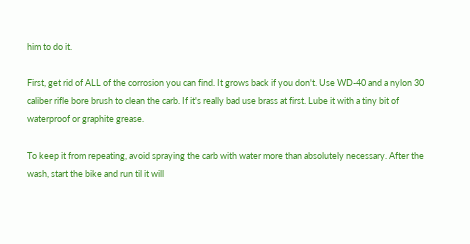him to do it.

First, get rid of ALL of the corrosion you can find. It grows back if you don't. Use WD-40 and a nylon 30 caliber rifle bore brush to clean the carb. If it's really bad use brass at first. Lube it with a tiny bit of waterproof or graphite grease.

To keep it from repeating, avoid spraying the carb with water more than absolutely necessary. After the wash, start the bike and run til it will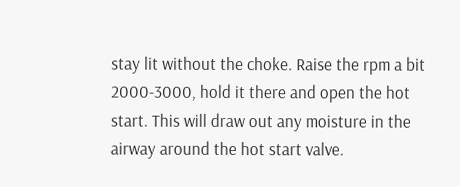stay lit without the choke. Raise the rpm a bit 2000-3000, hold it there and open the hot start. This will draw out any moisture in the airway around the hot start valve.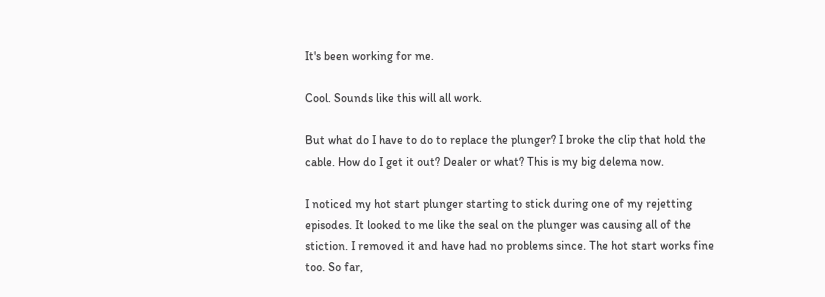It's been working for me.

Cool. Sounds like this will all work.

But what do I have to do to replace the plunger? I broke the clip that hold the cable. How do I get it out? Dealer or what? This is my big delema now.

I noticed my hot start plunger starting to stick during one of my rejetting episodes. It looked to me like the seal on the plunger was causing all of the stiction. I removed it and have had no problems since. The hot start works fine too. So far,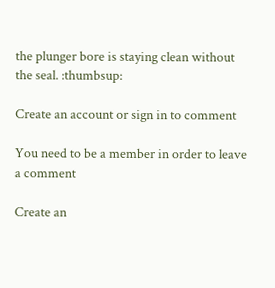the plunger bore is staying clean without the seal. :thumbsup:

Create an account or sign in to comment

You need to be a member in order to leave a comment

Create an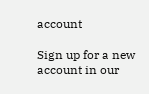account

Sign up for a new account in our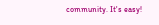community. It's easy!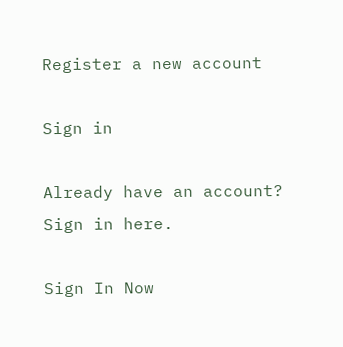Register a new account

Sign in

Already have an account? Sign in here.

Sign In Now